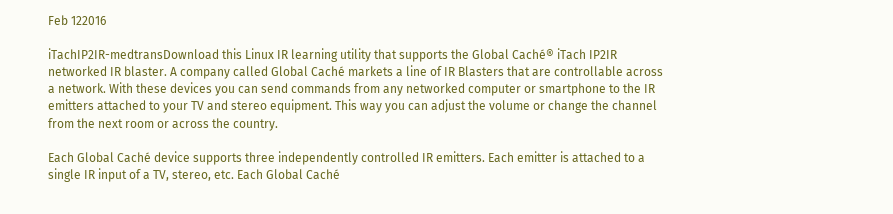Feb 122016

iTachIP2IR-medtransDownload this Linux IR learning utility that supports the Global Caché® iTach IP2IR networked IR blaster. A company called Global Caché markets a line of IR Blasters that are controllable across a network. With these devices you can send commands from any networked computer or smartphone to the IR emitters attached to your TV and stereo equipment. This way you can adjust the volume or change the channel from the next room or across the country.

Each Global Caché device supports three independently controlled IR emitters. Each emitter is attached to a single IR input of a TV, stereo, etc. Each Global Caché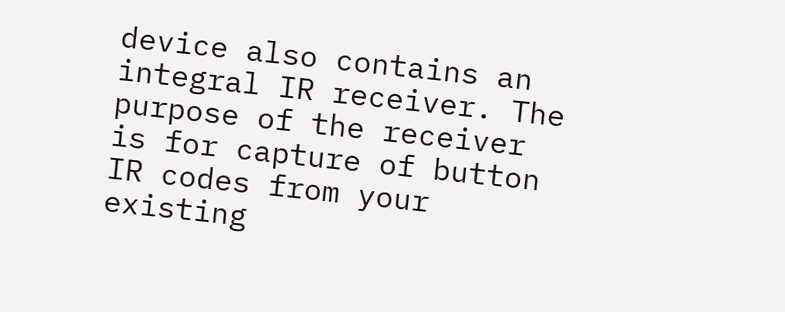device also contains an integral IR receiver. The purpose of the receiver is for capture of button IR codes from your existing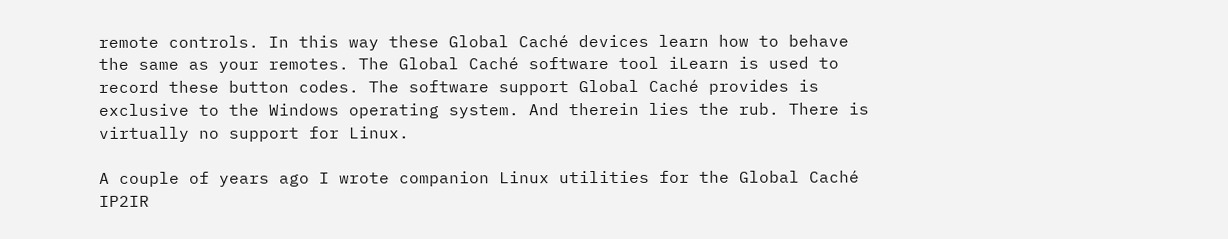remote controls. In this way these Global Caché devices learn how to behave the same as your remotes. The Global Caché software tool iLearn is used to record these button codes. The software support Global Caché provides is exclusive to the Windows operating system. And therein lies the rub. There is virtually no support for Linux.

A couple of years ago I wrote companion Linux utilities for the Global Caché IP2IR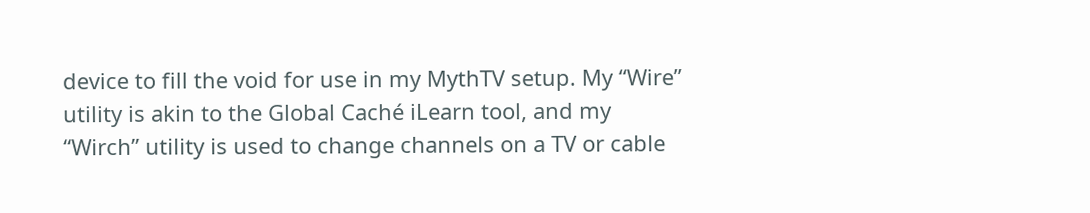device to fill the void for use in my MythTV setup. My “Wire” utility is akin to the Global Caché iLearn tool, and my “Wirch” utility is used to change channels on a TV or cable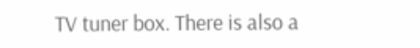TV tuner box. There is also a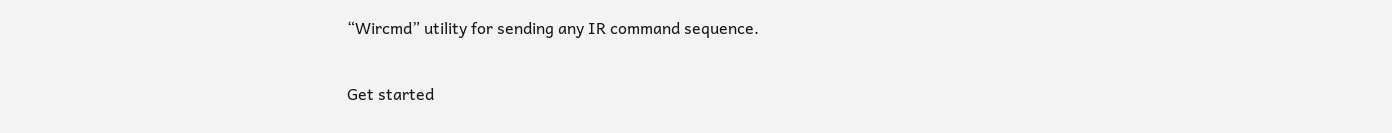“Wircmd” utility for sending any IR command sequence.

Get started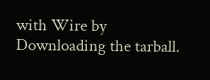with Wire by Downloading the tarball.